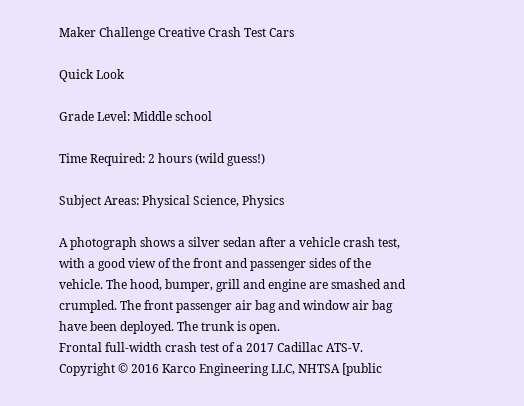Maker Challenge Creative Crash Test Cars

Quick Look

Grade Level: Middle school

Time Required: 2 hours (wild guess!)

Subject Areas: Physical Science, Physics

A photograph shows a silver sedan after a vehicle crash test, with a good view of the front and passenger sides of the vehicle. The hood, bumper, grill and engine are smashed and crumpled. The front passenger air bag and window air bag have been deployed. The trunk is open.
Frontal full-width crash test of a 2017 Cadillac ATS-V.
Copyright © 2016 Karco Engineering LLC, NHTSA [public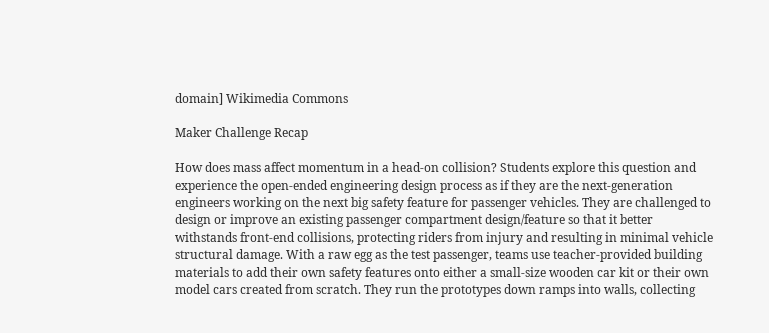domain] Wikimedia Commons

Maker Challenge Recap

How does mass affect momentum in a head-on collision? Students explore this question and experience the open-ended engineering design process as if they are the next-generation engineers working on the next big safety feature for passenger vehicles. They are challenged to design or improve an existing passenger compartment design/feature so that it better withstands front-end collisions, protecting riders from injury and resulting in minimal vehicle structural damage. With a raw egg as the test passenger, teams use teacher-provided building materials to add their own safety features onto either a small-size wooden car kit or their own model cars created from scratch. They run the prototypes down ramps into walls, collecting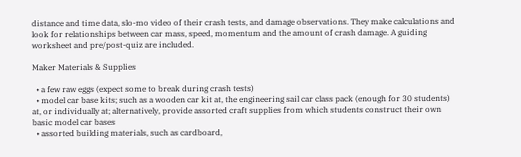distance and time data, slo-mo video of their crash tests, and damage observations. They make calculations and look for relationships between car mass, speed, momentum and the amount of crash damage. A guiding worksheet and pre/post-quiz are included.

Maker Materials & Supplies

  • a few raw eggs (expect some to break during crash tests)
  • model car base kits; such as a wooden car kit at, the engineering sail car class pack (enough for 30 students) at, or individually at; alternatively, provide assorted craft supplies from which students construct their own basic model car bases
  • assorted building materials, such as cardboard,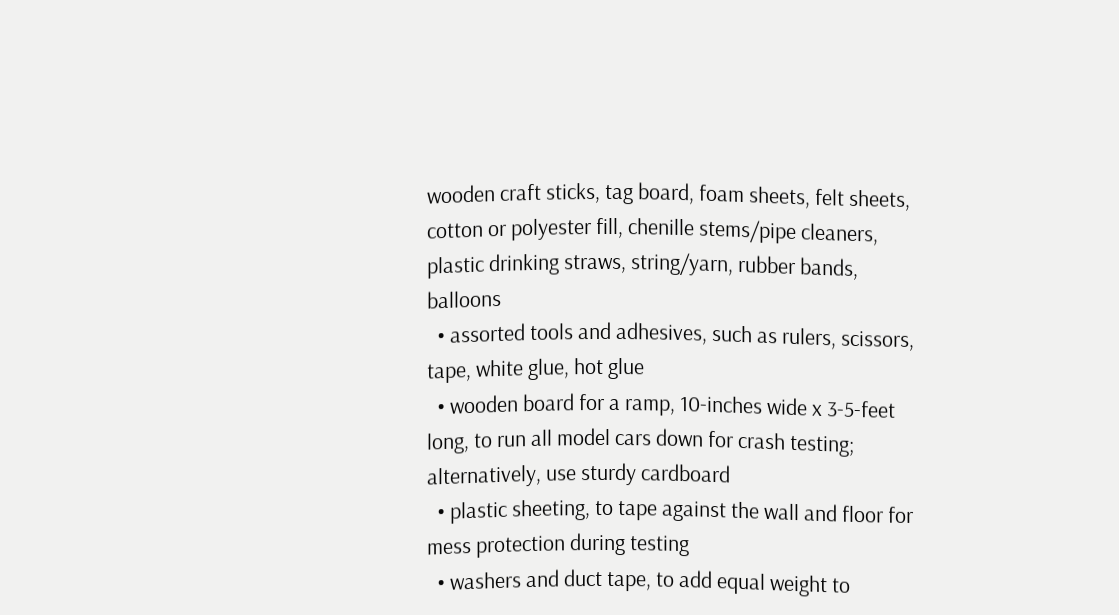wooden craft sticks, tag board, foam sheets, felt sheets, cotton or polyester fill, chenille stems/pipe cleaners, plastic drinking straws, string/yarn, rubber bands, balloons
  • assorted tools and adhesives, such as rulers, scissors, tape, white glue, hot glue
  • wooden board for a ramp, 10-inches wide x 3-5-feet long, to run all model cars down for crash testing; alternatively, use sturdy cardboard
  • plastic sheeting, to tape against the wall and floor for mess protection during testing
  • washers and duct tape, to add equal weight to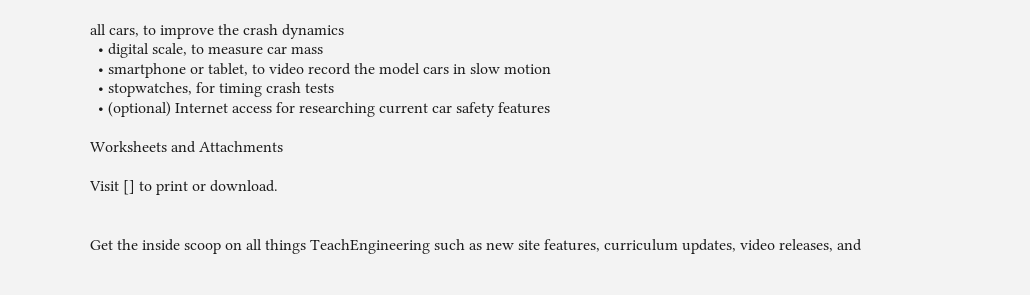all cars, to improve the crash dynamics
  • digital scale, to measure car mass
  • smartphone or tablet, to video record the model cars in slow motion
  • stopwatches, for timing crash tests
  • (optional) Internet access for researching current car safety features

Worksheets and Attachments

Visit [] to print or download.


Get the inside scoop on all things TeachEngineering such as new site features, curriculum updates, video releases, and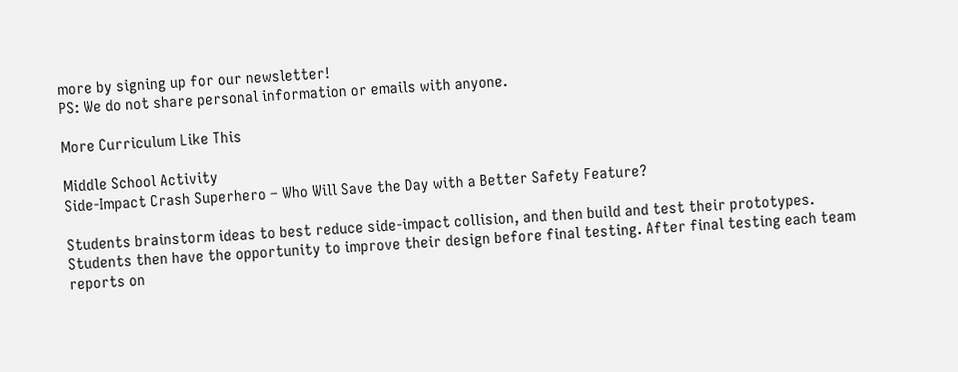more by signing up for our newsletter!
PS: We do not share personal information or emails with anyone.

More Curriculum Like This

Middle School Activity
Side-Impact Crash Superhero – Who Will Save the Day with a Better Safety Feature?

Students brainstorm ideas to best reduce side-impact collision, and then build and test their prototypes. Students then have the opportunity to improve their design before final testing. After final testing each team reports on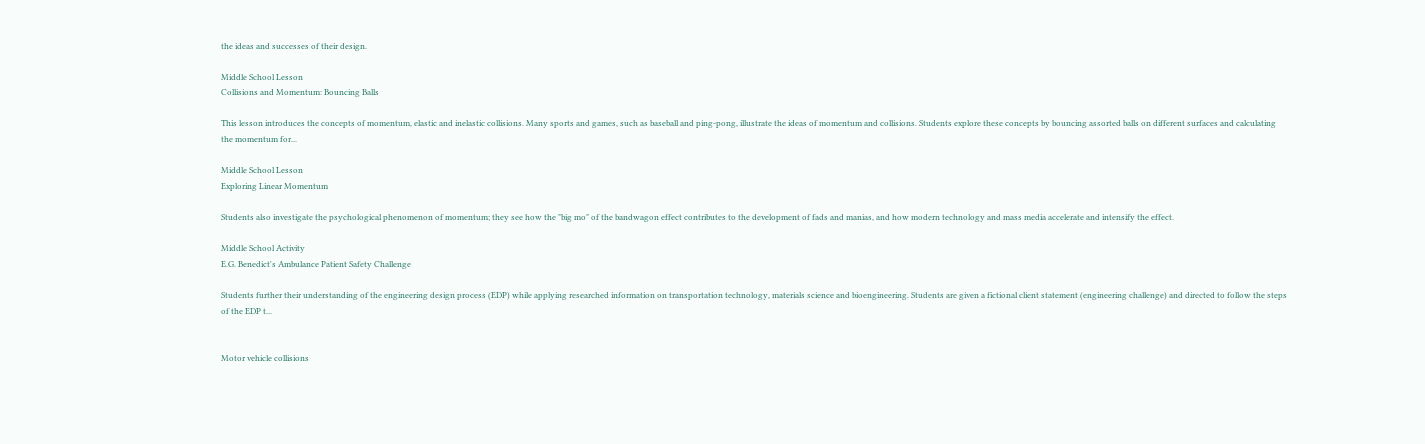the ideas and successes of their design.

Middle School Lesson
Collisions and Momentum: Bouncing Balls

This lesson introduces the concepts of momentum, elastic and inelastic collisions. Many sports and games, such as baseball and ping-pong, illustrate the ideas of momentum and collisions. Students explore these concepts by bouncing assorted balls on different surfaces and calculating the momentum for...

Middle School Lesson
Exploring Linear Momentum

Students also investigate the psychological phenomenon of momentum; they see how the "big mo" of the bandwagon effect contributes to the development of fads and manias, and how modern technology and mass media accelerate and intensify the effect.

Middle School Activity
E.G. Benedict's Ambulance Patient Safety Challenge

Students further their understanding of the engineering design process (EDP) while applying researched information on transportation technology, materials science and bioengineering. Students are given a fictional client statement (engineering challenge) and directed to follow the steps of the EDP t...


Motor vehicle collisions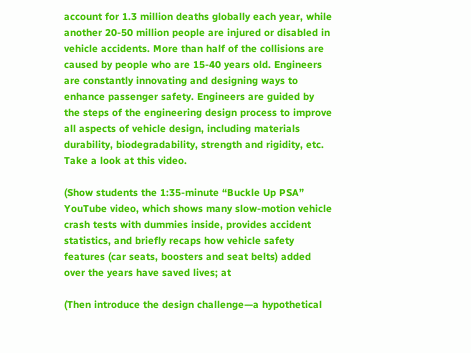account for 1.3 million deaths globally each year, while another 20-50 million people are injured or disabled in vehicle accidents. More than half of the collisions are caused by people who are 15-40 years old. Engineers are constantly innovating and designing ways to enhance passenger safety. Engineers are guided by the steps of the engineering design process to improve all aspects of vehicle design, including materials durability, biodegradability, strength and rigidity, etc. Take a look at this video.

(Show students the 1:35-minute “Buckle Up PSA” YouTube video, which shows many slow-motion vehicle crash tests with dummies inside, provides accident statistics, and briefly recaps how vehicle safety features (car seats, boosters and seat belts) added over the years have saved lives; at

(Then introduce the design challenge—a hypothetical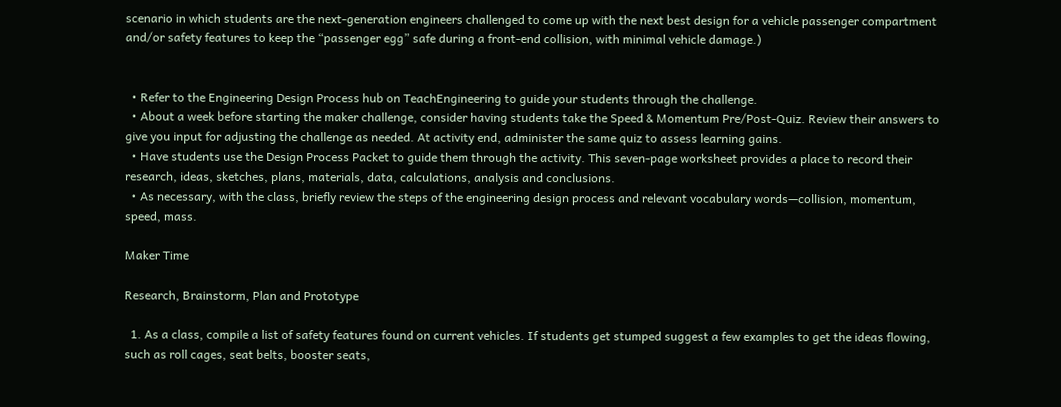scenario in which students are the next-generation engineers challenged to come up with the next best design for a vehicle passenger compartment and/or safety features to keep the “passenger egg” safe during a front-end collision, with minimal vehicle damage.)


  • Refer to the Engineering Design Process hub on TeachEngineering to guide your students through the challenge.
  • About a week before starting the maker challenge, consider having students take the Speed & Momentum Pre/Post-Quiz. Review their answers to give you input for adjusting the challenge as needed. At activity end, administer the same quiz to assess learning gains.
  • Have students use the Design Process Packet to guide them through the activity. This seven-page worksheet provides a place to record their research, ideas, sketches, plans, materials, data, calculations, analysis and conclusions.
  • As necessary, with the class, briefly review the steps of the engineering design process and relevant vocabulary words—collision, momentum, speed, mass.

Maker Time

Research, Brainstorm, Plan and Prototype

  1. As a class, compile a list of safety features found on current vehicles. If students get stumped suggest a few examples to get the ideas flowing, such as roll cages, seat belts, booster seats,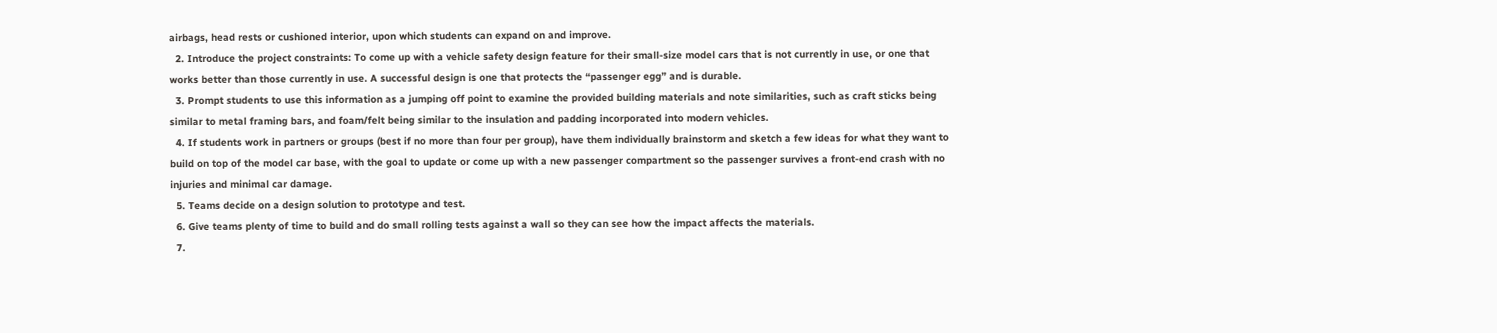airbags, head rests or cushioned interior, upon which students can expand on and improve.
  2. Introduce the project constraints: To come up with a vehicle safety design feature for their small-size model cars that is not currently in use, or one that works better than those currently in use. A successful design is one that protects the “passenger egg” and is durable.
  3. Prompt students to use this information as a jumping off point to examine the provided building materials and note similarities, such as craft sticks being similar to metal framing bars, and foam/felt being similar to the insulation and padding incorporated into modern vehicles.
  4. If students work in partners or groups (best if no more than four per group), have them individually brainstorm and sketch a few ideas for what they want to build on top of the model car base, with the goal to update or come up with a new passenger compartment so the passenger survives a front-end crash with no injuries and minimal car damage.
  5. Teams decide on a design solution to prototype and test.
  6. Give teams plenty of time to build and do small rolling tests against a wall so they can see how the impact affects the materials.
  7.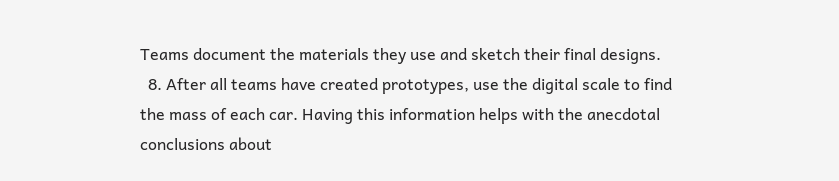Teams document the materials they use and sketch their final designs.
  8. After all teams have created prototypes, use the digital scale to find the mass of each car. Having this information helps with the anecdotal conclusions about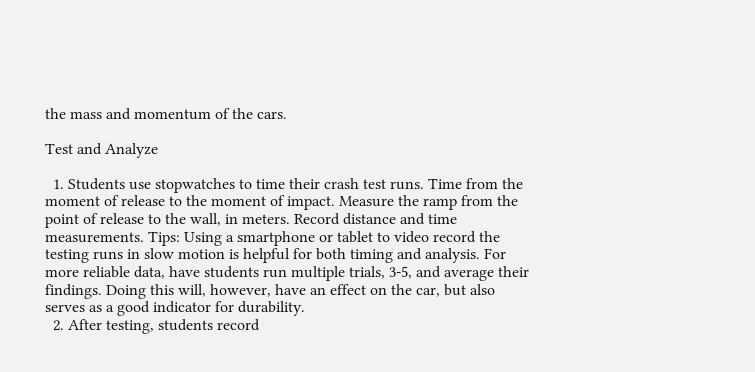the mass and momentum of the cars.

Test and Analyze

  1. Students use stopwatches to time their crash test runs. Time from the moment of release to the moment of impact. Measure the ramp from the point of release to the wall, in meters. Record distance and time measurements. Tips: Using a smartphone or tablet to video record the testing runs in slow motion is helpful for both timing and analysis. For more reliable data, have students run multiple trials, 3-5, and average their findings. Doing this will, however, have an effect on the car, but also serves as a good indicator for durability.
  2. After testing, students record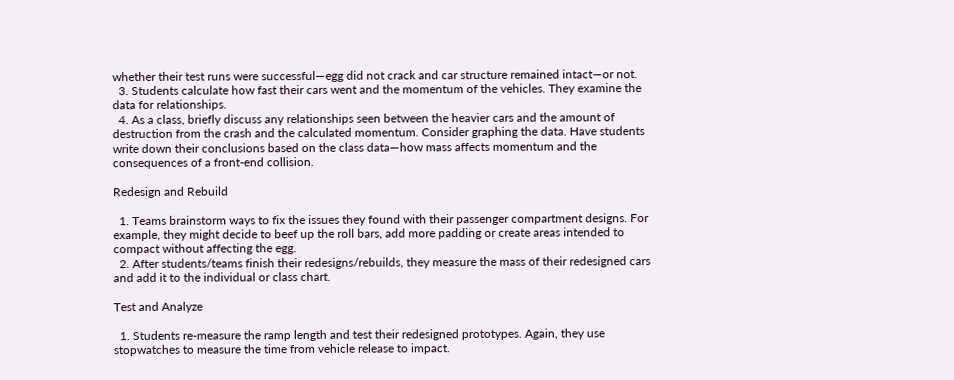whether their test runs were successful—egg did not crack and car structure remained intact—or not.
  3. Students calculate how fast their cars went and the momentum of the vehicles. They examine the data for relationships.
  4. As a class, briefly discuss any relationships seen between the heavier cars and the amount of destruction from the crash and the calculated momentum. Consider graphing the data. Have students write down their conclusions based on the class data—how mass affects momentum and the consequences of a front-end collision.

Redesign and Rebuild

  1. Teams brainstorm ways to fix the issues they found with their passenger compartment designs. For example, they might decide to beef up the roll bars, add more padding or create areas intended to compact without affecting the egg.
  2. After students/teams finish their redesigns/rebuilds, they measure the mass of their redesigned cars and add it to the individual or class chart.

Test and Analyze

  1. Students re-measure the ramp length and test their redesigned prototypes. Again, they use stopwatches to measure the time from vehicle release to impact.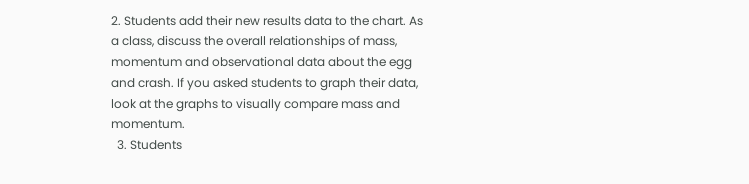2. Students add their new results data to the chart. As a class, discuss the overall relationships of mass, momentum and observational data about the egg and crash. If you asked students to graph their data, look at the graphs to visually compare mass and momentum.
  3. Students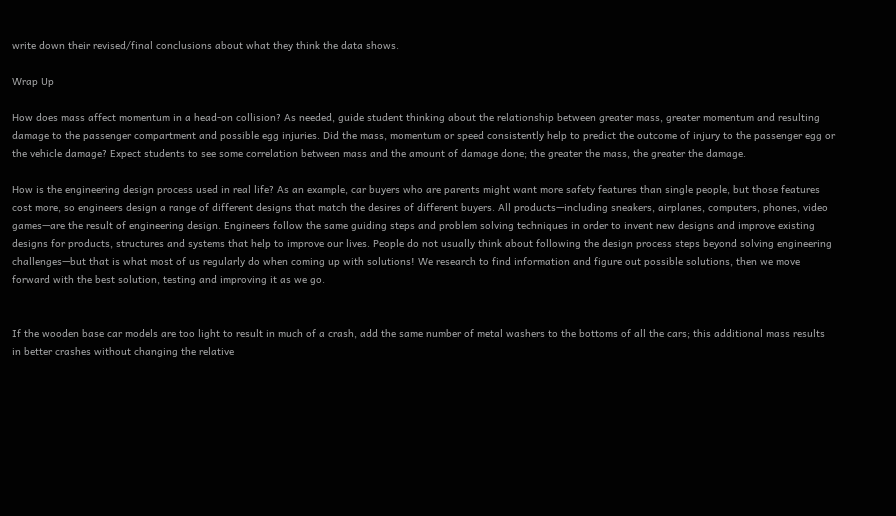write down their revised/final conclusions about what they think the data shows.

Wrap Up

How does mass affect momentum in a head-on collision? As needed, guide student thinking about the relationship between greater mass, greater momentum and resulting damage to the passenger compartment and possible egg injuries. Did the mass, momentum or speed consistently help to predict the outcome of injury to the passenger egg or the vehicle damage? Expect students to see some correlation between mass and the amount of damage done; the greater the mass, the greater the damage.

How is the engineering design process used in real life? As an example, car buyers who are parents might want more safety features than single people, but those features cost more, so engineers design a range of different designs that match the desires of different buyers. All products—including sneakers, airplanes, computers, phones, video games—are the result of engineering design. Engineers follow the same guiding steps and problem solving techniques in order to invent new designs and improve existing designs for products, structures and systems that help to improve our lives. People do not usually think about following the design process steps beyond solving engineering challenges—but that is what most of us regularly do when coming up with solutions! We research to find information and figure out possible solutions, then we move forward with the best solution, testing and improving it as we go.


If the wooden base car models are too light to result in much of a crash, add the same number of metal washers to the bottoms of all the cars; this additional mass results in better crashes without changing the relative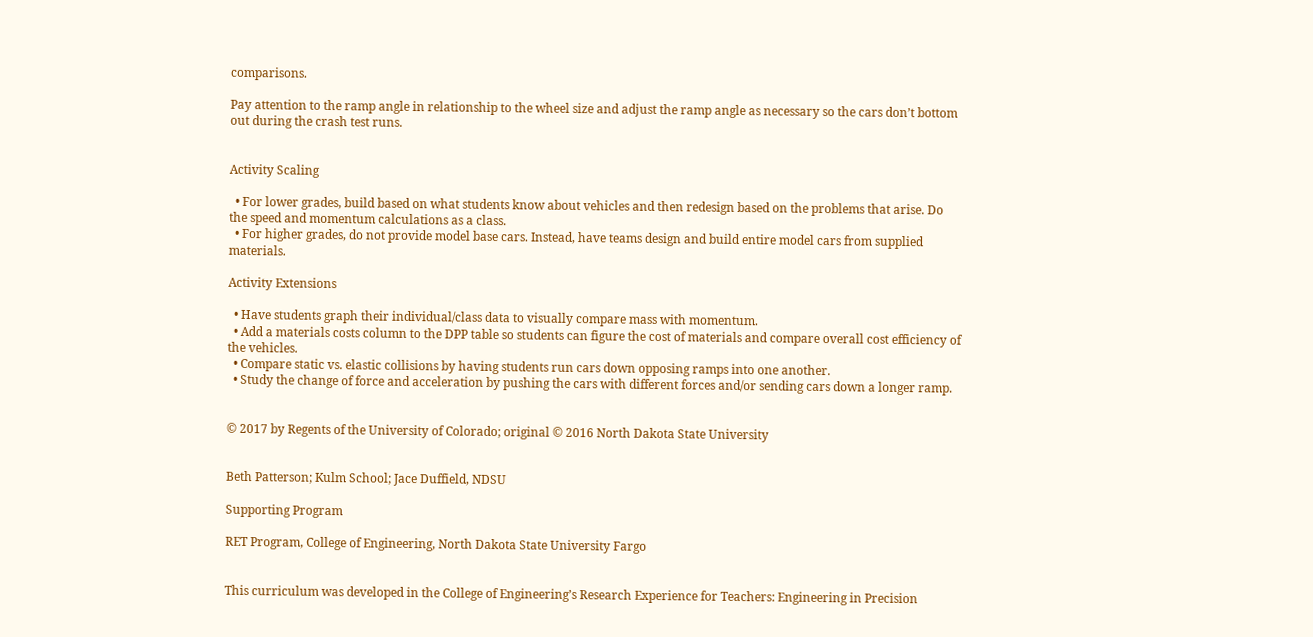comparisons.

Pay attention to the ramp angle in relationship to the wheel size and adjust the ramp angle as necessary so the cars don’t bottom out during the crash test runs.


Activity Scaling

  • For lower grades, build based on what students know about vehicles and then redesign based on the problems that arise. Do the speed and momentum calculations as a class.
  • For higher grades, do not provide model base cars. Instead, have teams design and build entire model cars from supplied materials.

Activity Extensions

  • Have students graph their individual/class data to visually compare mass with momentum.
  • Add a materials costs column to the DPP table so students can figure the cost of materials and compare overall cost efficiency of the vehicles.
  • Compare static vs. elastic collisions by having students run cars down opposing ramps into one another.
  • Study the change of force and acceleration by pushing the cars with different forces and/or sending cars down a longer ramp.


© 2017 by Regents of the University of Colorado; original © 2016 North Dakota State University


Beth Patterson; Kulm School; Jace Duffield, NDSU

Supporting Program

RET Program, College of Engineering, North Dakota State University Fargo


This curriculum was developed in the College of Engineering’s Research Experience for Teachers: Engineering in Precision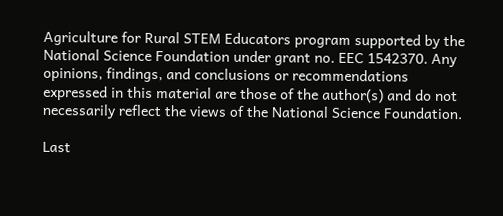Agriculture for Rural STEM Educators program supported by the National Science Foundation under grant no. EEC 1542370. Any opinions, findings, and conclusions or recommendations expressed in this material are those of the author(s) and do not necessarily reflect the views of the National Science Foundation.

Last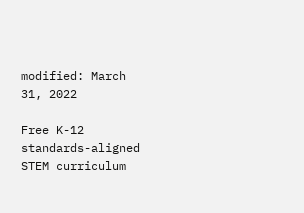modified: March 31, 2022

Free K-12 standards-aligned STEM curriculum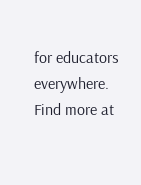for educators everywhere.
Find more at